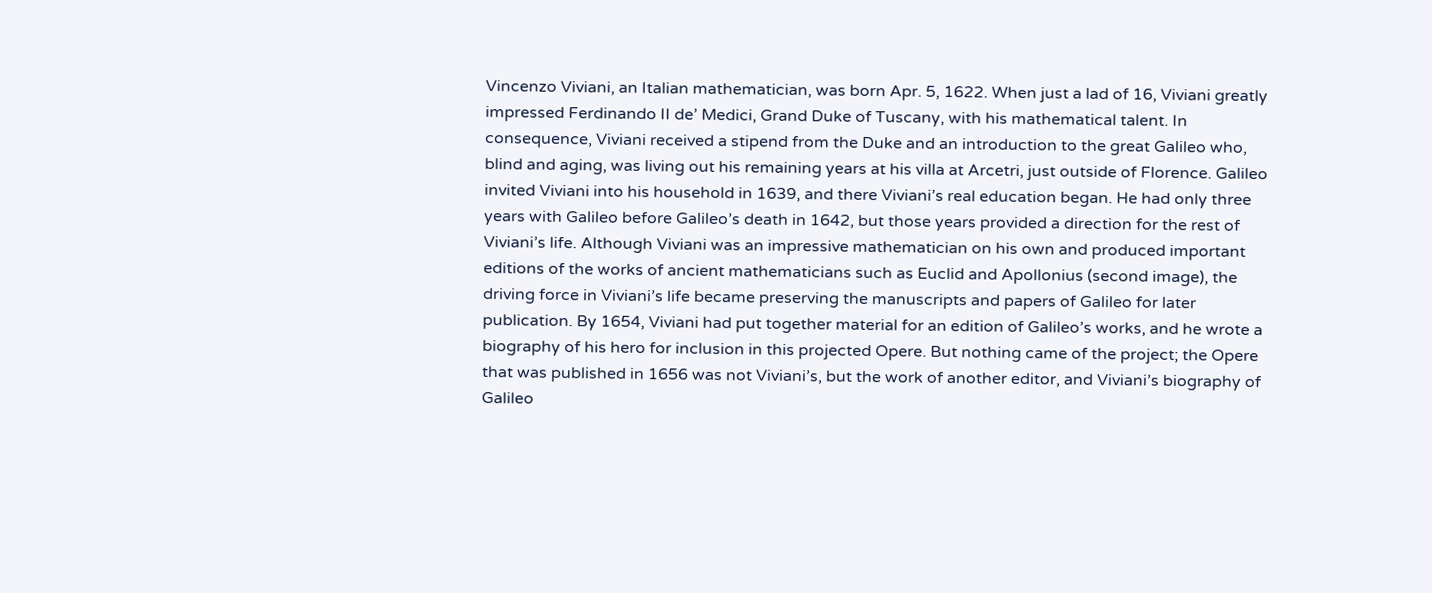Vincenzo Viviani, an Italian mathematician, was born Apr. 5, 1622. When just a lad of 16, Viviani greatly impressed Ferdinando II de’ Medici, Grand Duke of Tuscany, with his mathematical talent. In consequence, Viviani received a stipend from the Duke and an introduction to the great Galileo who, blind and aging, was living out his remaining years at his villa at Arcetri, just outside of Florence. Galileo invited Viviani into his household in 1639, and there Viviani’s real education began. He had only three years with Galileo before Galileo’s death in 1642, but those years provided a direction for the rest of Viviani’s life. Although Viviani was an impressive mathematician on his own and produced important editions of the works of ancient mathematicians such as Euclid and Apollonius (second image), the driving force in Viviani’s life became preserving the manuscripts and papers of Galileo for later publication. By 1654, Viviani had put together material for an edition of Galileo’s works, and he wrote a biography of his hero for inclusion in this projected Opere. But nothing came of the project; the Opere that was published in 1656 was not Viviani’s, but the work of another editor, and Viviani’s biography of Galileo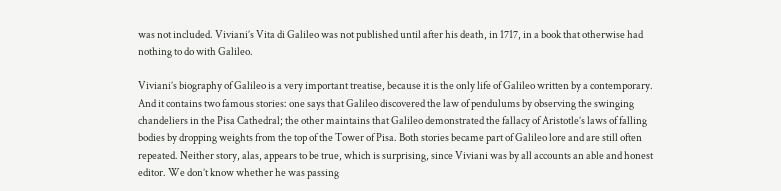was not included. Viviani’s Vita di Galileo was not published until after his death, in 1717, in a book that otherwise had nothing to do with Galileo.

Viviani’s biography of Galileo is a very important treatise, because it is the only life of Galileo written by a contemporary. And it contains two famous stories: one says that Galileo discovered the law of pendulums by observing the swinging chandeliers in the Pisa Cathedral; the other maintains that Galileo demonstrated the fallacy of Aristotle’s laws of falling bodies by dropping weights from the top of the Tower of Pisa. Both stories became part of Galileo lore and are still often repeated. Neither story, alas, appears to be true, which is surprising, since Viviani was by all accounts an able and honest editor. We don’t know whether he was passing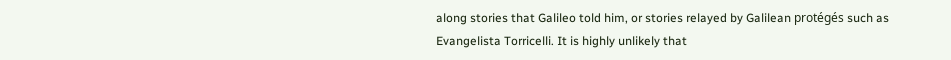along stories that Galileo told him, or stories relayed by Galilean protégés such as Evangelista Torricelli. It is highly unlikely that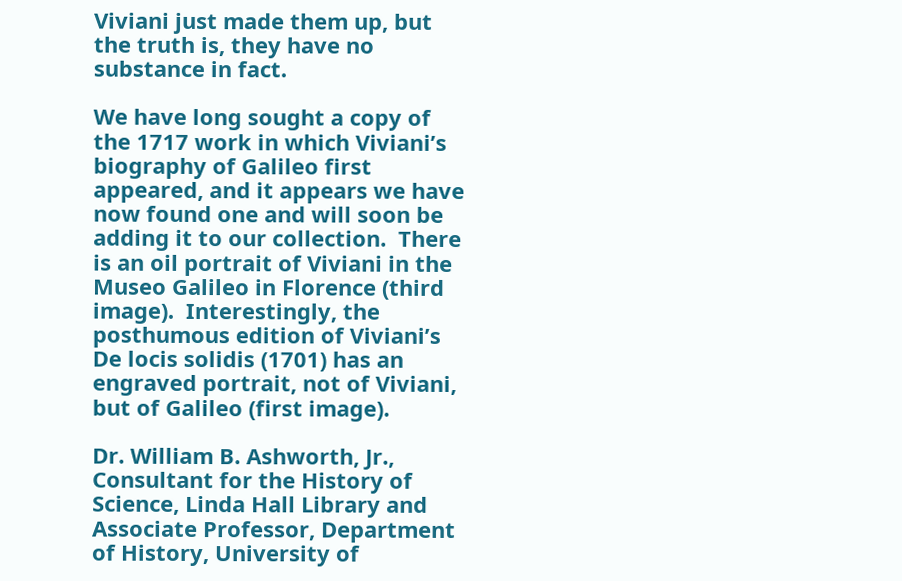Viviani just made them up, but the truth is, they have no substance in fact.

We have long sought a copy of the 1717 work in which Viviani’s biography of Galileo first appeared, and it appears we have now found one and will soon be adding it to our collection.  There is an oil portrait of Viviani in the Museo Galileo in Florence (third image).  Interestingly, the posthumous edition of Viviani’s De locis solidis (1701) has an engraved portrait, not of Viviani, but of Galileo (first image).

Dr. William B. Ashworth, Jr., Consultant for the History of Science, Linda Hall Library and Associate Professor, Department of History, University of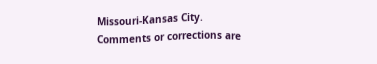Missouri-Kansas City. Comments or corrections are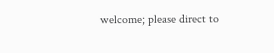welcome; please direct to